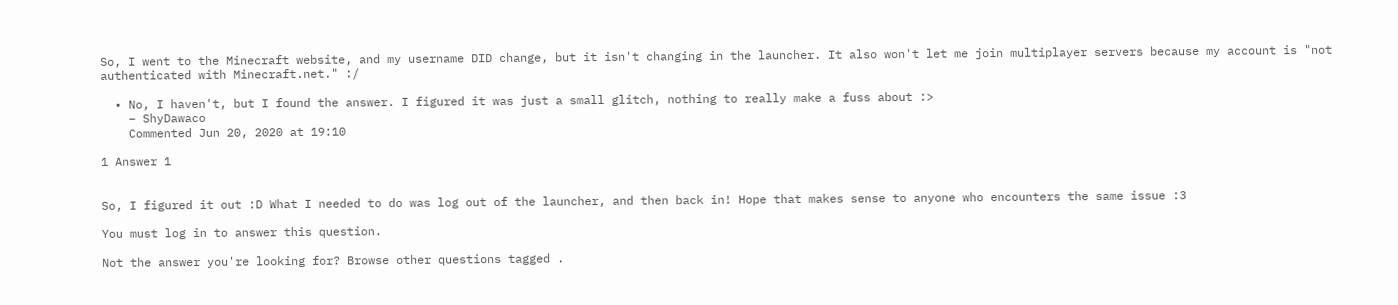So, I went to the Minecraft website, and my username DID change, but it isn't changing in the launcher. It also won't let me join multiplayer servers because my account is "not authenticated with Minecraft.net." :/

  • No, I haven't, but I found the answer. I figured it was just a small glitch, nothing to really make a fuss about :>
    – ShyDawaco
    Commented Jun 20, 2020 at 19:10

1 Answer 1


So, I figured it out :D What I needed to do was log out of the launcher, and then back in! Hope that makes sense to anyone who encounters the same issue :3

You must log in to answer this question.

Not the answer you're looking for? Browse other questions tagged .